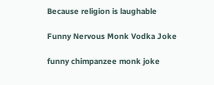Because religion is laughable

Funny Nervous Monk Vodka Joke

funny chimpanzee monk joke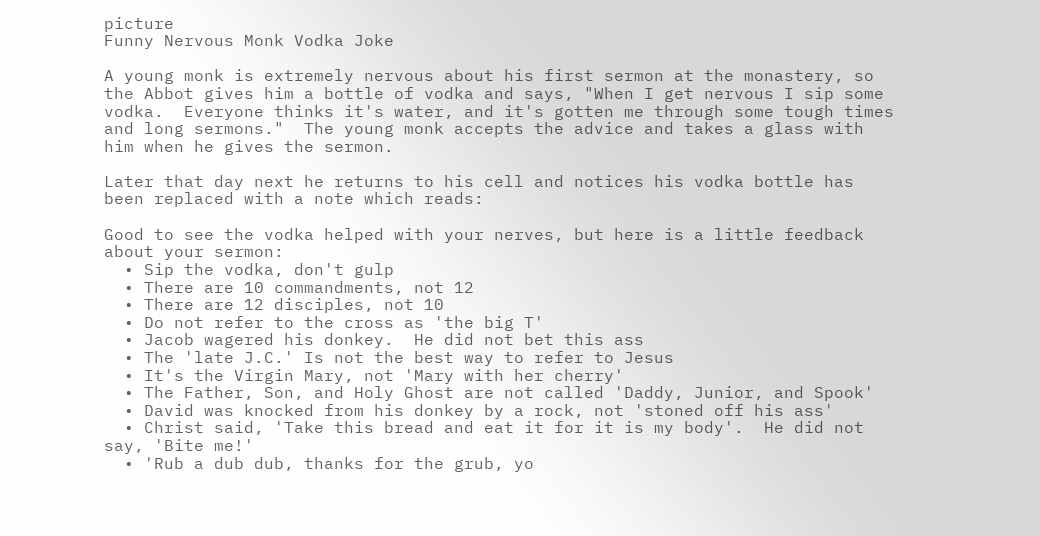picture
Funny Nervous Monk Vodka Joke

A young monk is extremely nervous about his first sermon at the monastery, so the Abbot gives him a bottle of vodka and says, "When I get nervous I sip some vodka.  Everyone thinks it's water, and it's gotten me through some tough times and long sermons."  The young monk accepts the advice and takes a glass with him when he gives the sermon.

Later that day next he returns to his cell and notices his vodka bottle has been replaced with a note which reads:

Good to see the vodka helped with your nerves, but here is a little feedback about your sermon:
  • Sip the vodka, don't gulp
  • There are 10 commandments, not 12
  • There are 12 disciples, not 10
  • Do not refer to the cross as 'the big T'
  • Jacob wagered his donkey.  He did not bet this ass
  • The 'late J.C.' Is not the best way to refer to Jesus
  • It's the Virgin Mary, not 'Mary with her cherry'
  • The Father, Son, and Holy Ghost are not called 'Daddy, Junior, and Spook'
  • David was knocked from his donkey by a rock, not 'stoned off his ass'
  • Christ said, 'Take this bread and eat it for it is my body'.  He did not say, 'Bite me!'
  • 'Rub a dub dub, thanks for the grub, yo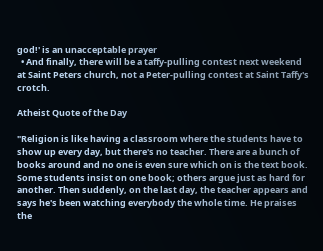god!' is an unacceptable prayer
  • And finally, there will be a taffy-pulling contest next weekend at Saint Peters church, not a Peter-pulling contest at Saint Taffy's crotch.

Atheist Quote of the Day

"Religion is like having a classroom where the students have to show up every day, but there's no teacher. There are a bunch of books around and no one is even sure which on is the text book. Some students insist on one book; others argue just as hard for another. Then suddenly, on the last day, the teacher appears and says he's been watching everybody the whole time. He praises the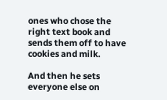ones who chose the right text book and sends them off to have cookies and milk.

And then he sets everyone else on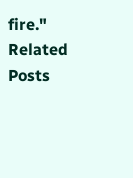fire."
Related Posts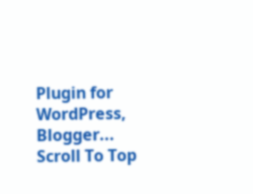Plugin for WordPress, Blogger...
Scroll To Top